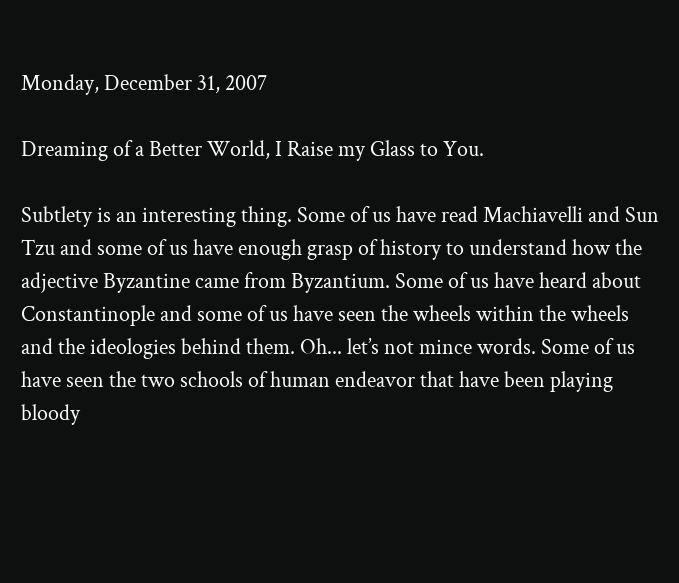Monday, December 31, 2007

Dreaming of a Better World, I Raise my Glass to You.

Subtlety is an interesting thing. Some of us have read Machiavelli and Sun Tzu and some of us have enough grasp of history to understand how the adjective Byzantine came from Byzantium. Some of us have heard about Constantinople and some of us have seen the wheels within the wheels and the ideologies behind them. Oh... let’s not mince words. Some of us have seen the two schools of human endeavor that have been playing bloody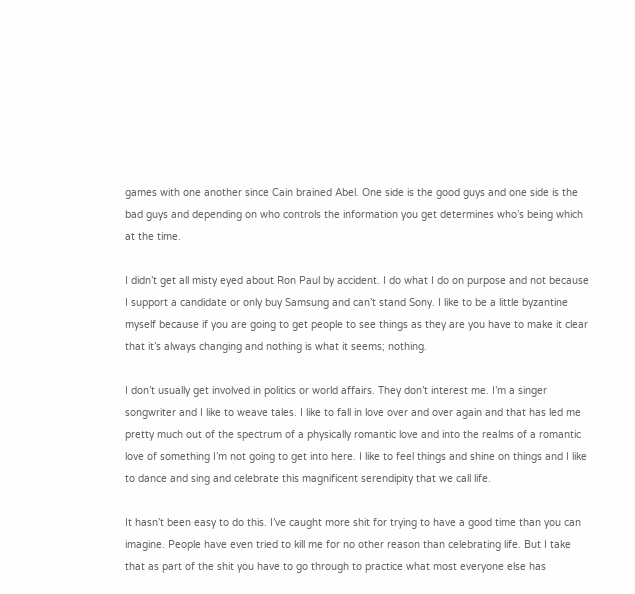games with one another since Cain brained Abel. One side is the good guys and one side is the bad guys and depending on who controls the information you get determines who’s being which at the time.

I didn’t get all misty eyed about Ron Paul by accident. I do what I do on purpose and not because I support a candidate or only buy Samsung and can’t stand Sony. I like to be a little byzantine myself because if you are going to get people to see things as they are you have to make it clear that it’s always changing and nothing is what it seems; nothing.

I don’t usually get involved in politics or world affairs. They don’t interest me. I’m a singer songwriter and I like to weave tales. I like to fall in love over and over again and that has led me pretty much out of the spectrum of a physically romantic love and into the realms of a romantic love of something I’m not going to get into here. I like to feel things and shine on things and I like to dance and sing and celebrate this magnificent serendipity that we call life.

It hasn’t been easy to do this. I’ve caught more shit for trying to have a good time than you can imagine. People have even tried to kill me for no other reason than celebrating life. But I take that as part of the shit you have to go through to practice what most everyone else has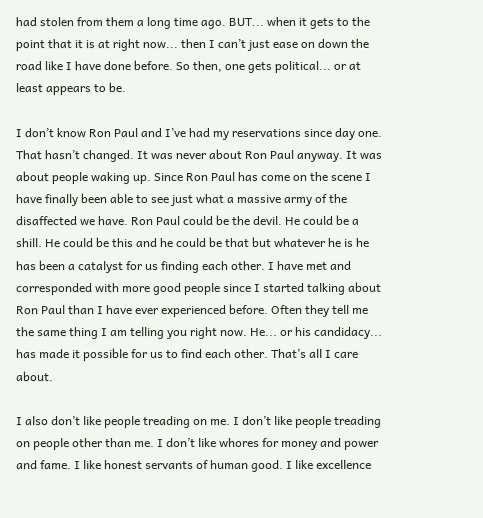had stolen from them a long time ago. BUT... when it gets to the point that it is at right now... then I can’t just ease on down the road like I have done before. So then, one gets political... or at least appears to be.

I don’t know Ron Paul and I’ve had my reservations since day one. That hasn’t changed. It was never about Ron Paul anyway. It was about people waking up. Since Ron Paul has come on the scene I have finally been able to see just what a massive army of the disaffected we have. Ron Paul could be the devil. He could be a shill. He could be this and he could be that but whatever he is he has been a catalyst for us finding each other. I have met and corresponded with more good people since I started talking about Ron Paul than I have ever experienced before. Often they tell me the same thing I am telling you right now. He... or his candidacy... has made it possible for us to find each other. That’s all I care about.

I also don’t like people treading on me. I don’t like people treading on people other than me. I don’t like whores for money and power and fame. I like honest servants of human good. I like excellence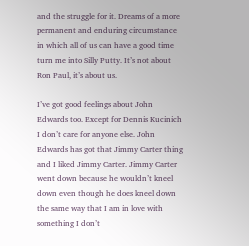and the struggle for it. Dreams of a more permanent and enduring circumstance in which all of us can have a good time turn me into Silly Putty. It’s not about Ron Paul, it’s about us.

I’ve got good feelings about John Edwards too. Except for Dennis Kucinich I don’t care for anyone else. John Edwards has got that Jimmy Carter thing and I liked Jimmy Carter. Jimmy Carter went down because he wouldn’t kneel down even though he does kneel down the same way that I am in love with something I don’t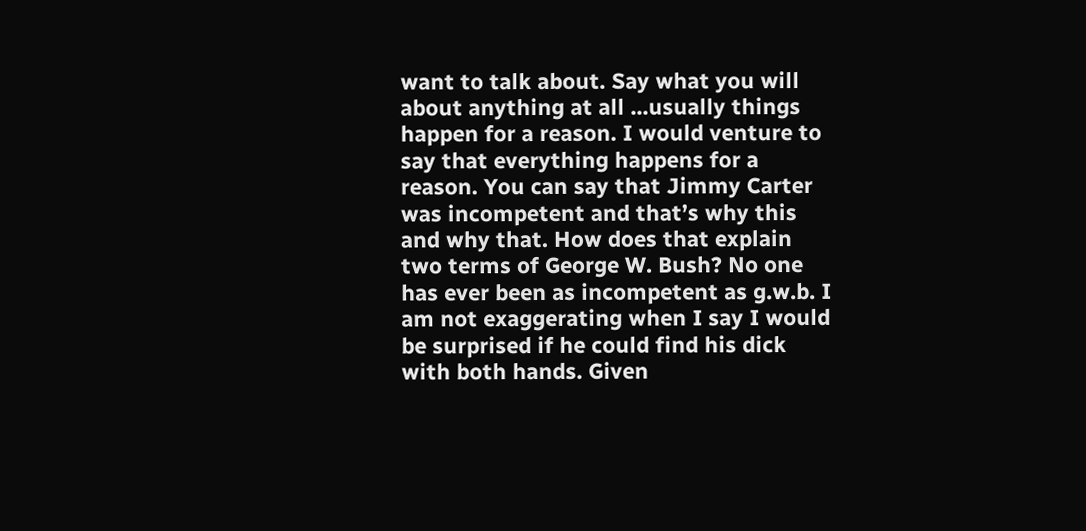want to talk about. Say what you will about anything at all ...usually things happen for a reason. I would venture to say that everything happens for a reason. You can say that Jimmy Carter was incompetent and that’s why this and why that. How does that explain two terms of George W. Bush? No one has ever been as incompetent as g.w.b. I am not exaggerating when I say I would be surprised if he could find his dick with both hands. Given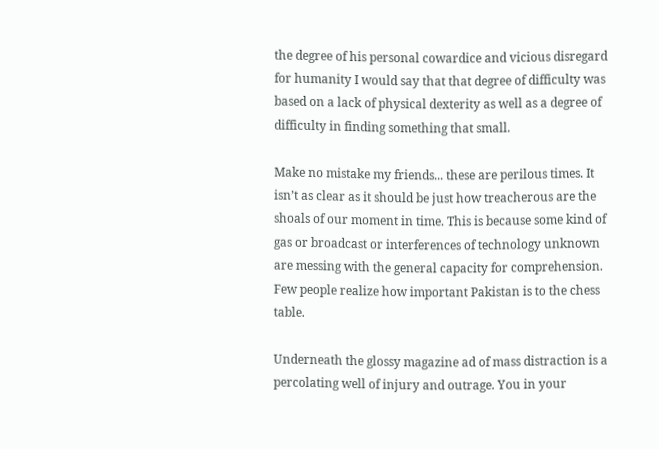the degree of his personal cowardice and vicious disregard for humanity I would say that that degree of difficulty was based on a lack of physical dexterity as well as a degree of difficulty in finding something that small.

Make no mistake my friends... these are perilous times. It isn’t as clear as it should be just how treacherous are the shoals of our moment in time. This is because some kind of gas or broadcast or interferences of technology unknown are messing with the general capacity for comprehension. Few people realize how important Pakistan is to the chess table.

Underneath the glossy magazine ad of mass distraction is a percolating well of injury and outrage. You in your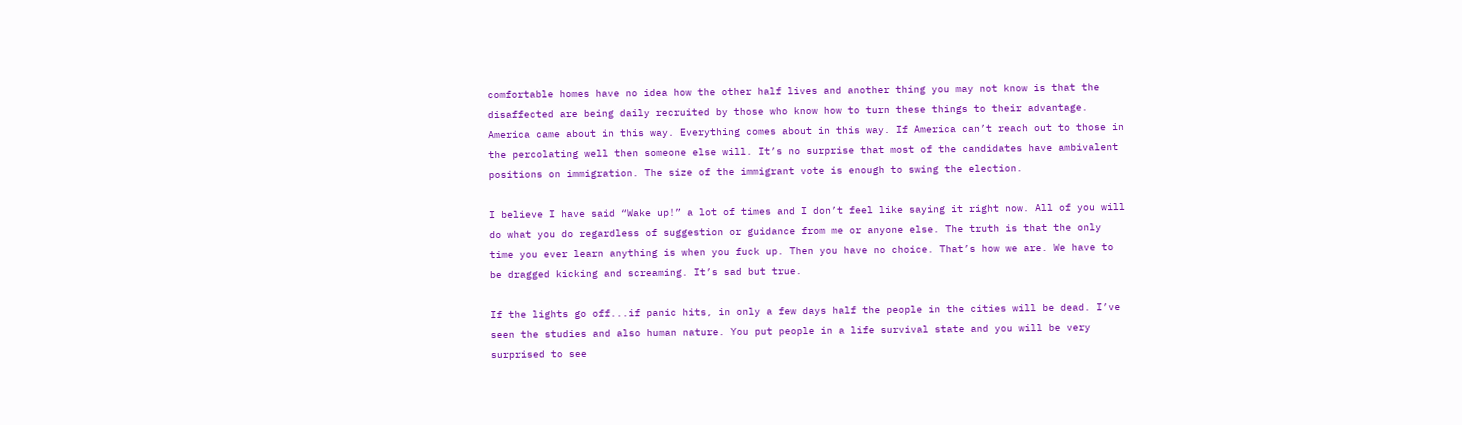comfortable homes have no idea how the other half lives and another thing you may not know is that the disaffected are being daily recruited by those who know how to turn these things to their advantage. America came about in this way. Everything comes about in this way. If America can’t reach out to those in the percolating well then someone else will. It’s no surprise that most of the candidates have ambivalent positions on immigration. The size of the immigrant vote is enough to swing the election.

I believe I have said “Wake up!” a lot of times and I don’t feel like saying it right now. All of you will do what you do regardless of suggestion or guidance from me or anyone else. The truth is that the only time you ever learn anything is when you fuck up. Then you have no choice. That’s how we are. We have to be dragged kicking and screaming. It’s sad but true.

If the lights go off...if panic hits, in only a few days half the people in the cities will be dead. I’ve seen the studies and also human nature. You put people in a life survival state and you will be very surprised to see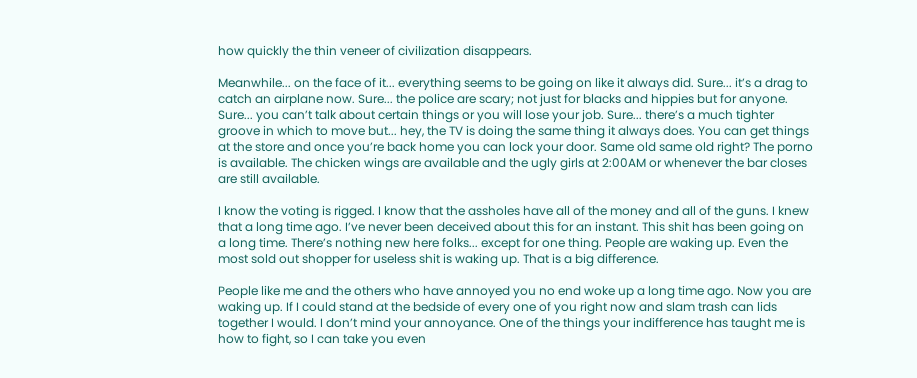how quickly the thin veneer of civilization disappears.

Meanwhile... on the face of it... everything seems to be going on like it always did. Sure... it’s a drag to catch an airplane now. Sure... the police are scary; not just for blacks and hippies but for anyone. Sure... you can’t talk about certain things or you will lose your job. Sure... there’s a much tighter groove in which to move but... hey, the TV is doing the same thing it always does. You can get things at the store and once you’re back home you can lock your door. Same old same old right? The porno is available. The chicken wings are available and the ugly girls at 2:00AM or whenever the bar closes are still available.

I know the voting is rigged. I know that the assholes have all of the money and all of the guns. I knew that a long time ago. I’ve never been deceived about this for an instant. This shit has been going on a long time. There’s nothing new here folks... except for one thing. People are waking up. Even the most sold out shopper for useless shit is waking up. That is a big difference.

People like me and the others who have annoyed you no end woke up a long time ago. Now you are waking up. If I could stand at the bedside of every one of you right now and slam trash can lids together I would. I don’t mind your annoyance. One of the things your indifference has taught me is how to fight, so I can take you even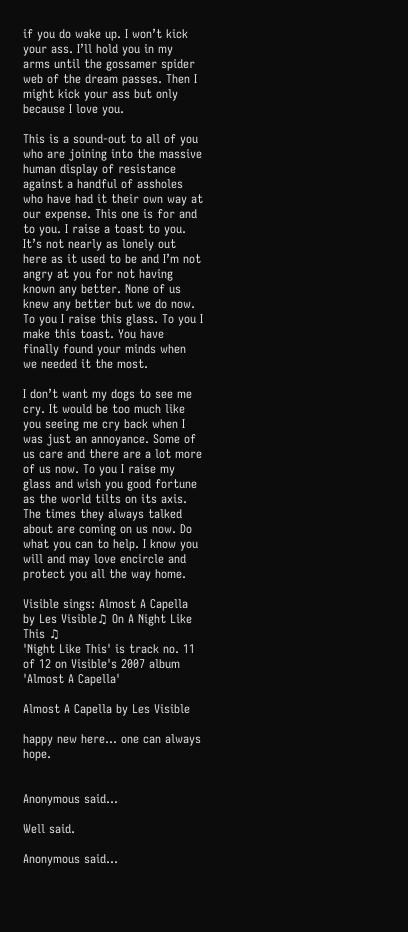if you do wake up. I won’t kick your ass. I’ll hold you in my arms until the gossamer spider web of the dream passes. Then I might kick your ass but only because I love you.

This is a sound-out to all of you who are joining into the massive human display of resistance against a handful of assholes who have had it their own way at our expense. This one is for and to you. I raise a toast to you. It’s not nearly as lonely out here as it used to be and I’m not angry at you for not having known any better. None of us knew any better but we do now. To you I raise this glass. To you I make this toast. You have finally found your minds when we needed it the most.

I don’t want my dogs to see me cry. It would be too much like you seeing me cry back when I was just an annoyance. Some of us care and there are a lot more of us now. To you I raise my glass and wish you good fortune as the world tilts on its axis. The times they always talked about are coming on us now. Do what you can to help. I know you will and may love encircle and protect you all the way home.

Visible sings: Almost A Capella by Les Visible♫ On A Night Like This ♫
'Night Like This' is track no. 11 of 12 on Visible's 2007 album 'Almost A Capella'

Almost A Capella by Les Visible

happy new here... one can always hope.


Anonymous said...

Well said.

Anonymous said...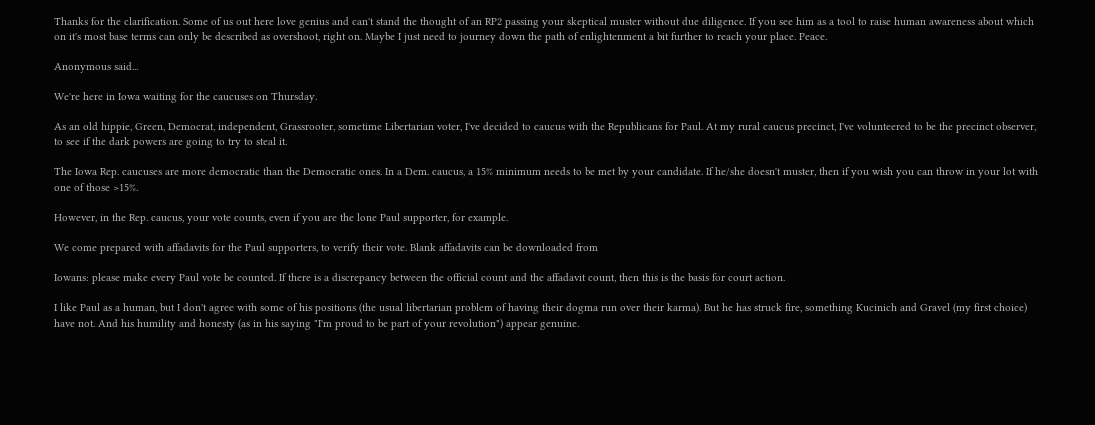Thanks for the clarification. Some of us out here love genius and can't stand the thought of an RP2 passing your skeptical muster without due diligence. If you see him as a tool to raise human awareness about which on it's most base terms can only be described as overshoot, right on. Maybe I just need to journey down the path of enlightenment a bit further to reach your place. Peace.

Anonymous said...

We're here in Iowa waiting for the caucuses on Thursday.

As an old hippie, Green, Democrat, independent, Grassrooter, sometime Libertarian voter, I've decided to caucus with the Republicans for Paul. At my rural caucus precinct, I've volunteered to be the precinct observer, to see if the dark powers are going to try to steal it.

The Iowa Rep. caucuses are more democratic than the Democratic ones. In a Dem. caucus, a 15% minimum needs to be met by your candidate. If he/she doesn't muster, then if you wish you can throw in your lot with one of those >15%.

However, in the Rep. caucus, your vote counts, even if you are the lone Paul supporter, for example.

We come prepared with affadavits for the Paul supporters, to verify their vote. Blank affadavits can be downloaded from

Iowans: please make every Paul vote be counted. If there is a discrepancy between the official count and the affadavit count, then this is the basis for court action.

I like Paul as a human, but I don't agree with some of his positions (the usual libertarian problem of having their dogma run over their karma). But he has struck fire, something Kucinich and Gravel (my first choice) have not. And his humility and honesty (as in his saying "I'm proud to be part of your revolution") appear genuine.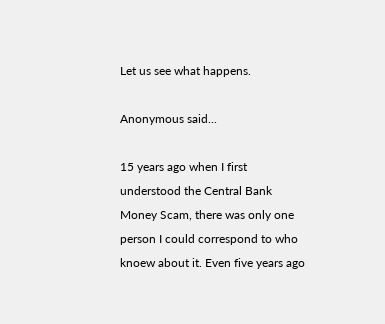Let us see what happens.

Anonymous said...

15 years ago when I first understood the Central Bank Money Scam, there was only one person I could correspond to who knoew about it. Even five years ago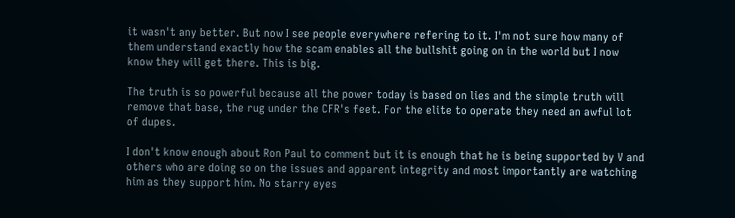it wasn't any better. But now I see people everywhere refering to it. I'm not sure how many of them understand exactly how the scam enables all the bullshit going on in the world but I now know they will get there. This is big.

The truth is so powerful because all the power today is based on lies and the simple truth will remove that base, the rug under the CFR's feet. For the elite to operate they need an awful lot of dupes.

I don't know enough about Ron Paul to comment but it is enough that he is being supported by V and others who are doing so on the issues and apparent integrity and most importantly are watching him as they support him. No starry eyes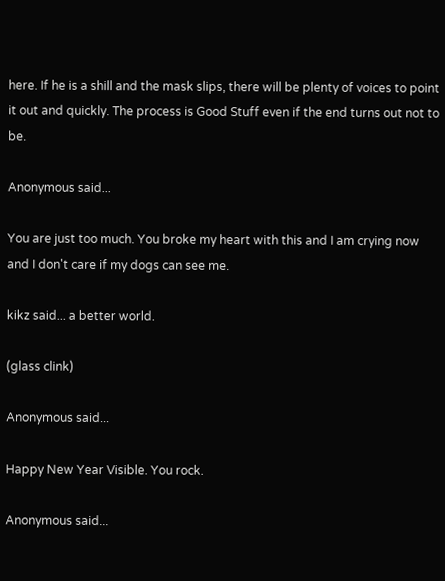here. If he is a shill and the mask slips, there will be plenty of voices to point it out and quickly. The process is Good Stuff even if the end turns out not to be.

Anonymous said...

You are just too much. You broke my heart with this and I am crying now and I don't care if my dogs can see me.

kikz said... a better world.

(glass clink)

Anonymous said...

Happy New Year Visible. You rock.

Anonymous said...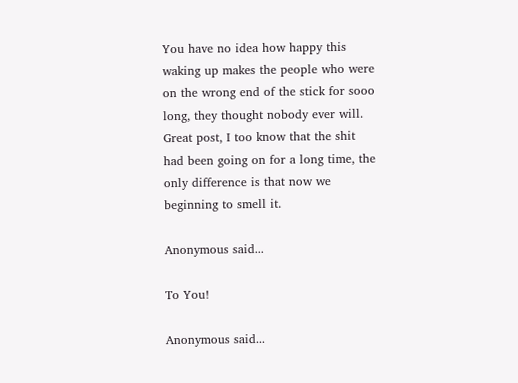You have no idea how happy this waking up makes the people who were on the wrong end of the stick for sooo long, they thought nobody ever will. Great post, I too know that the shit had been going on for a long time, the only difference is that now we beginning to smell it.

Anonymous said...

To You!

Anonymous said...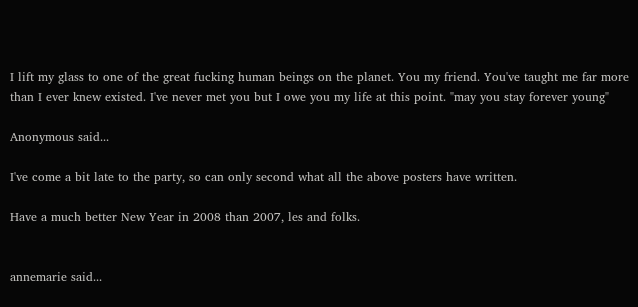I lift my glass to one of the great fucking human beings on the planet. You my friend. You've taught me far more than I ever knew existed. I've never met you but I owe you my life at this point. "may you stay forever young"

Anonymous said...

I've come a bit late to the party, so can only second what all the above posters have written.

Have a much better New Year in 2008 than 2007, les and folks.


annemarie said...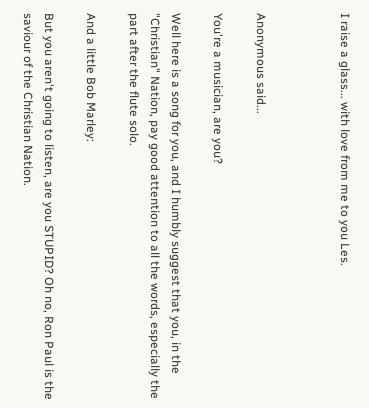I raise a glass... with love from me to you Les.



Anonymous said...

You're a musician, are you?

Well here is a song for you, and I humbly suggest that you, in the "Christian" Nation, pay good attention to all the words, especially the part after the flute solo.

And a little Bob Marley:

But you aren't going to listen, are you STUPID? Oh no, Ron Paul is the saviour of the Christian Nation.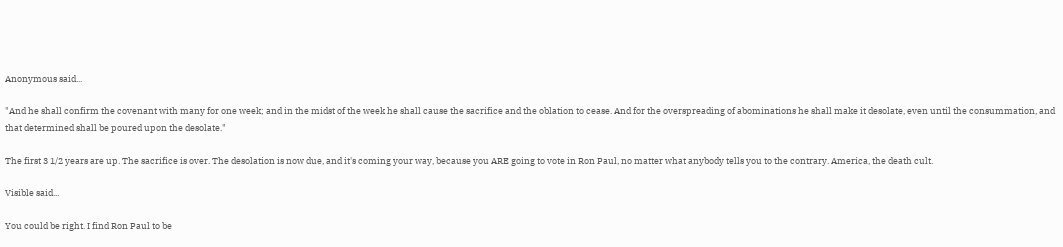Anonymous said...

"And he shall confirm the covenant with many for one week; and in the midst of the week he shall cause the sacrifice and the oblation to cease. And for the overspreading of abominations he shall make it desolate, even until the consummation, and that determined shall be poured upon the desolate."

The first 3 1/2 years are up. The sacrifice is over. The desolation is now due, and it's coming your way, because you ARE going to vote in Ron Paul, no matter what anybody tells you to the contrary. America, the death cult.

Visible said...

You could be right. I find Ron Paul to be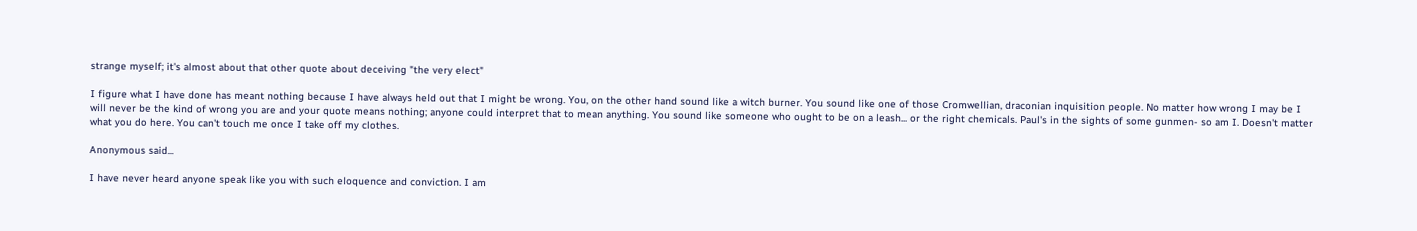strange myself; it's almost about that other quote about deceiving "the very elect"

I figure what I have done has meant nothing because I have always held out that I might be wrong. You, on the other hand sound like a witch burner. You sound like one of those Cromwellian, draconian inquisition people. No matter how wrong I may be I will never be the kind of wrong you are and your quote means nothing; anyone could interpret that to mean anything. You sound like someone who ought to be on a leash... or the right chemicals. Paul's in the sights of some gunmen- so am I. Doesn't matter what you do here. You can't touch me once I take off my clothes.

Anonymous said...

I have never heard anyone speak like you with such eloquence and conviction. I am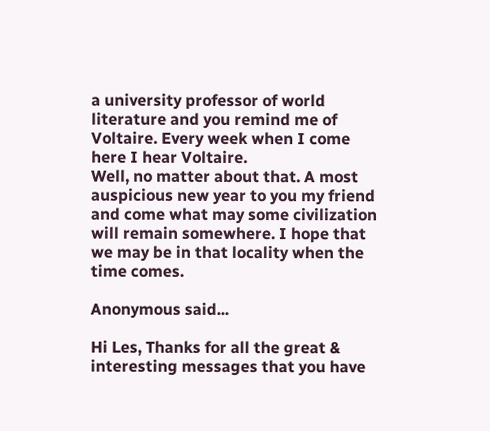a university professor of world literature and you remind me of Voltaire. Every week when I come here I hear Voltaire.
Well, no matter about that. A most auspicious new year to you my friend and come what may some civilization will remain somewhere. I hope that we may be in that locality when the time comes.

Anonymous said...

Hi Les, Thanks for all the great & interesting messages that you have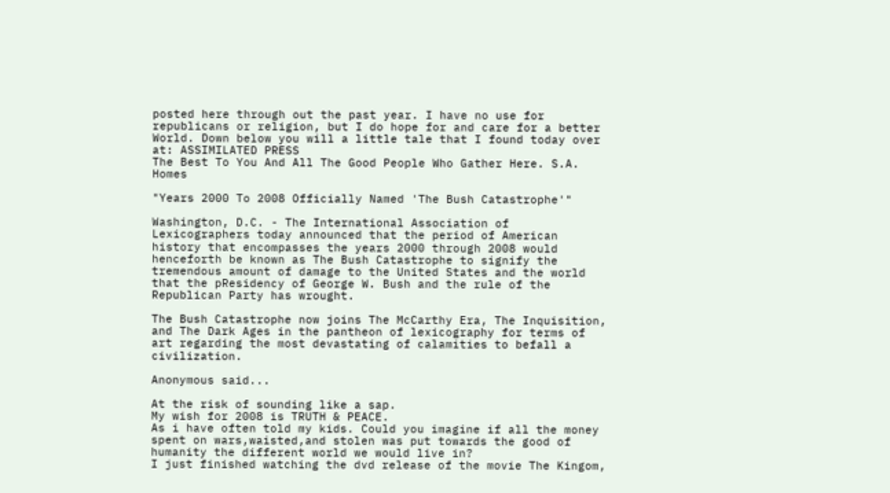posted here through out the past year. I have no use for republicans or religion, but I do hope for and care for a better World. Down below you will a little tale that I found today over at: ASSIMILATED PRESS
The Best To You And All The Good People Who Gather Here. S.A. Homes

"Years 2000 To 2008 Officially Named 'The Bush Catastrophe'"

Washington, D.C. - The International Association of Lexicographers today announced that the period of American history that encompasses the years 2000 through 2008 would henceforth be known as The Bush Catastrophe to signify the tremendous amount of damage to the United States and the world that the pResidency of George W. Bush and the rule of the Republican Party has wrought.

The Bush Catastrophe now joins The McCarthy Era, The Inquisition, and The Dark Ages in the pantheon of lexicography for terms of art regarding the most devastating of calamities to befall a civilization.

Anonymous said...

At the risk of sounding like a sap.
My wish for 2008 is TRUTH & PEACE.
As i have often told my kids. Could you imagine if all the money spent on wars,waisted,and stolen was put towards the good of humanity the different world we would live in?
I just finished watching the dvd release of the movie The Kingom,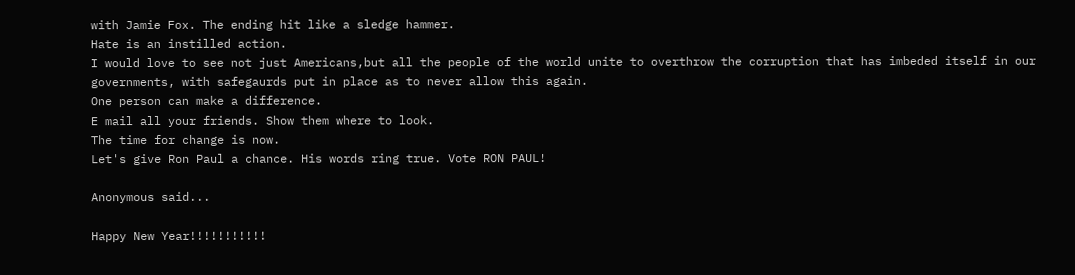with Jamie Fox. The ending hit like a sledge hammer.
Hate is an instilled action.
I would love to see not just Americans,but all the people of the world unite to overthrow the corruption that has imbeded itself in our governments, with safegaurds put in place as to never allow this again.
One person can make a difference.
E mail all your friends. Show them where to look.
The time for change is now.
Let's give Ron Paul a chance. His words ring true. Vote RON PAUL!

Anonymous said...

Happy New Year!!!!!!!!!!!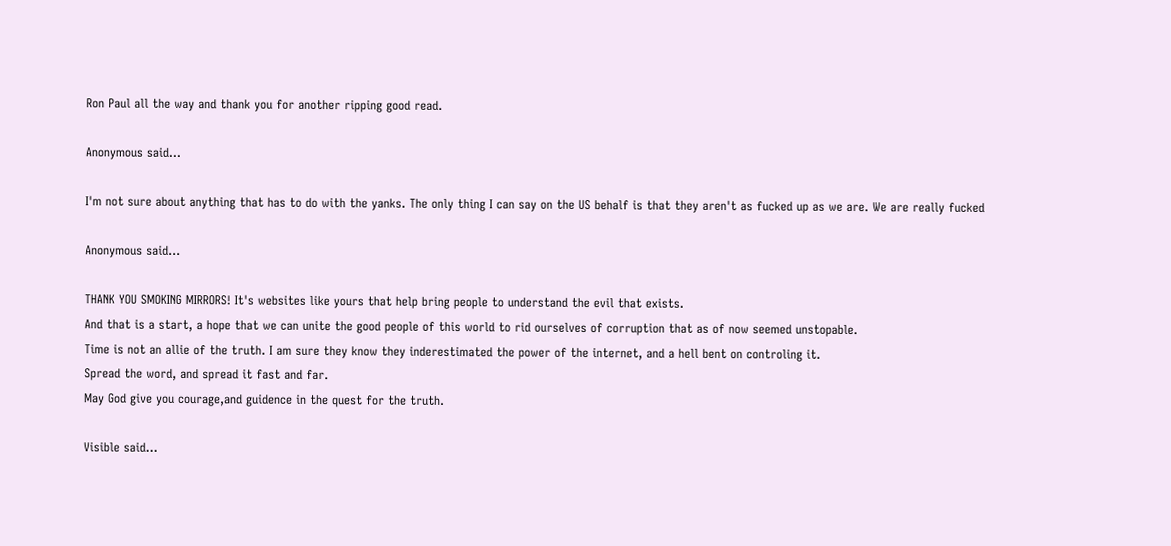Ron Paul all the way and thank you for another ripping good read.

Anonymous said...

I'm not sure about anything that has to do with the yanks. The only thing I can say on the US behalf is that they aren't as fucked up as we are. We are really fucked

Anonymous said...

THANK YOU SMOKING MIRRORS! It's websites like yours that help bring people to understand the evil that exists.
And that is a start, a hope that we can unite the good people of this world to rid ourselves of corruption that as of now seemed unstopable.
Time is not an allie of the truth. I am sure they know they inderestimated the power of the internet, and a hell bent on controling it.
Spread the word, and spread it fast and far.
May God give you courage,and guidence in the quest for the truth.

Visible said...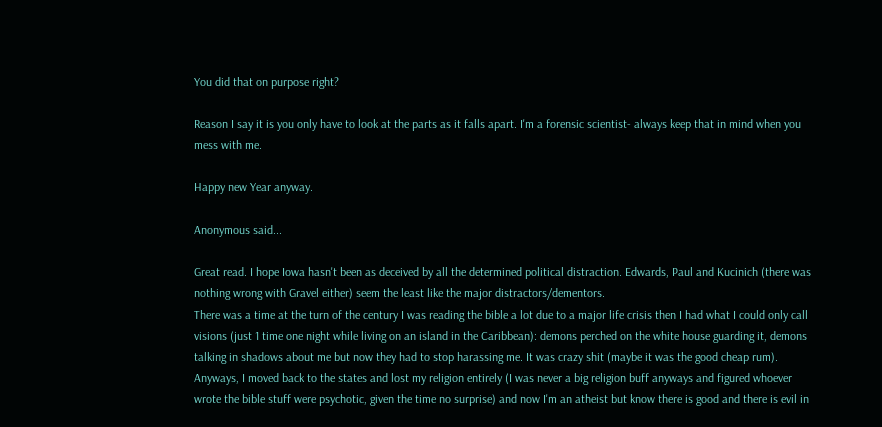You did that on purpose right?

Reason I say it is you only have to look at the parts as it falls apart. I'm a forensic scientist- always keep that in mind when you mess with me.

Happy new Year anyway.

Anonymous said...

Great read. I hope Iowa hasn't been as deceived by all the determined political distraction. Edwards, Paul and Kucinich (there was nothing wrong with Gravel either) seem the least like the major distractors/dementors.
There was a time at the turn of the century I was reading the bible a lot due to a major life crisis then I had what I could only call visions (just 1 time one night while living on an island in the Caribbean): demons perched on the white house guarding it, demons talking in shadows about me but now they had to stop harassing me. It was crazy shit (maybe it was the good cheap rum). Anyways, I moved back to the states and lost my religion entirely (I was never a big religion buff anyways and figured whoever wrote the bible stuff were psychotic, given the time no surprise) and now I'm an atheist but know there is good and there is evil in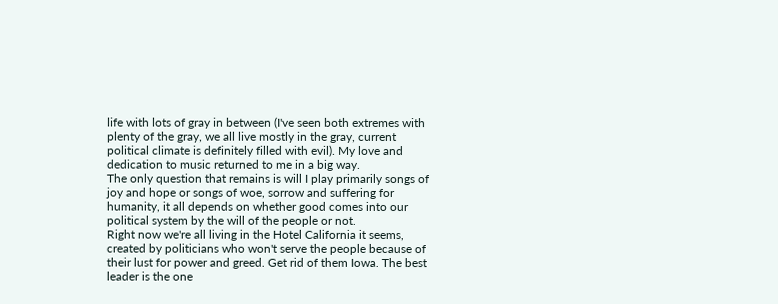life with lots of gray in between (I've seen both extremes with plenty of the gray, we all live mostly in the gray, current political climate is definitely filled with evil). My love and dedication to music returned to me in a big way.
The only question that remains is will I play primarily songs of joy and hope or songs of woe, sorrow and suffering for humanity, it all depends on whether good comes into our political system by the will of the people or not.
Right now we're all living in the Hotel California it seems, created by politicians who won't serve the people because of their lust for power and greed. Get rid of them Iowa. The best leader is the one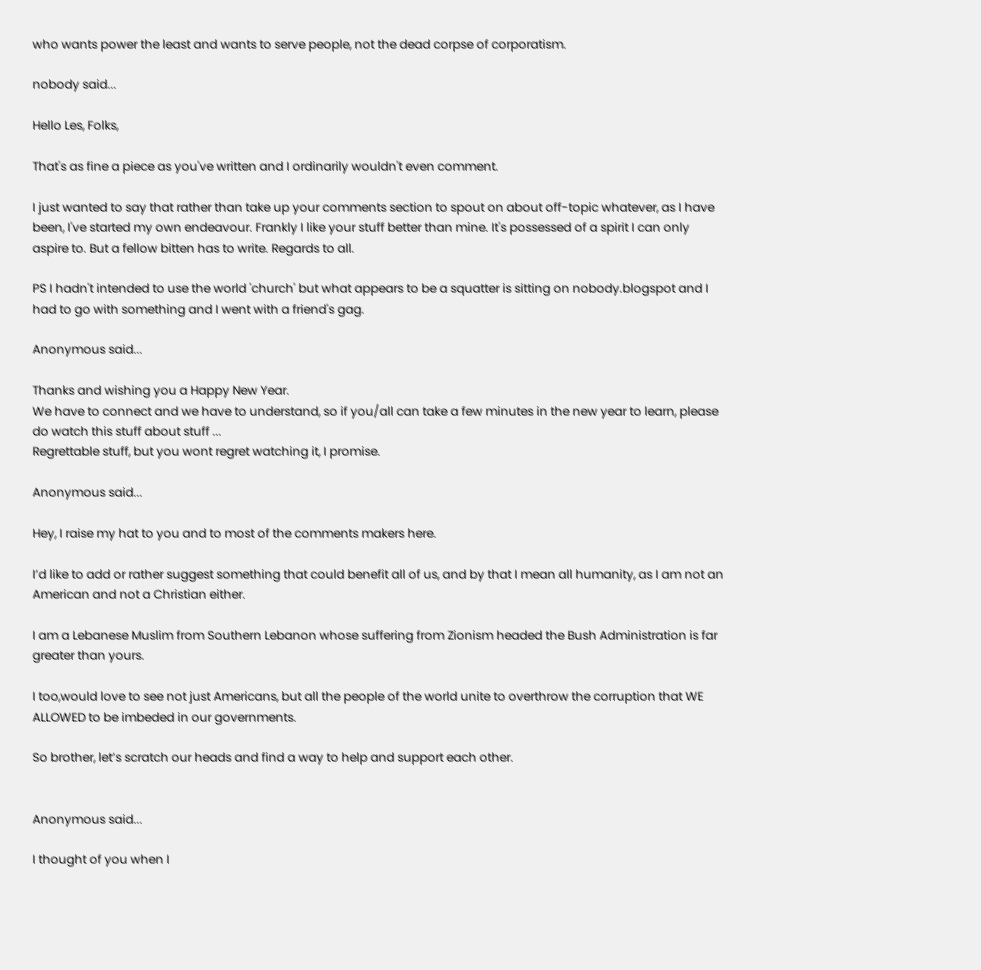who wants power the least and wants to serve people, not the dead corpse of corporatism.

nobody said...

Hello Les, Folks,

That's as fine a piece as you've written and I ordinarily wouldn't even comment.

I just wanted to say that rather than take up your comments section to spout on about off-topic whatever, as I have been, I've started my own endeavour. Frankly I like your stuff better than mine. It's possessed of a spirit I can only aspire to. But a fellow bitten has to write. Regards to all.

PS I hadn't intended to use the world 'church' but what appears to be a squatter is sitting on nobody.blogspot and I had to go with something and I went with a friend's gag.

Anonymous said...

Thanks and wishing you a Happy New Year.
We have to connect and we have to understand, so if you/all can take a few minutes in the new year to learn, please do watch this stuff about stuff ...
Regrettable stuff, but you wont regret watching it, I promise.

Anonymous said...

Hey, I raise my hat to you and to most of the comments makers here.

I’d like to add or rather suggest something that could benefit all of us, and by that I mean all humanity, as I am not an American and not a Christian either.

I am a Lebanese Muslim from Southern Lebanon whose suffering from Zionism headed the Bush Administration is far greater than yours.

I too,would love to see not just Americans, but all the people of the world unite to overthrow the corruption that WE ALLOWED to be imbeded in our governments.

So brother, let’s scratch our heads and find a way to help and support each other.


Anonymous said...

I thought of you when I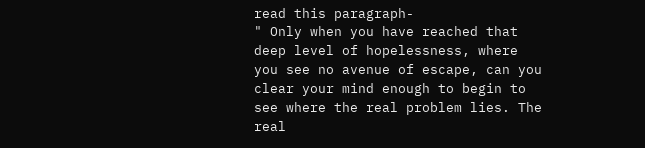read this paragraph-
" Only when you have reached that deep level of hopelessness, where you see no avenue of escape, can you clear your mind enough to begin to see where the real problem lies. The real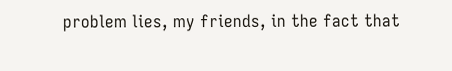problem lies, my friends, in the fact that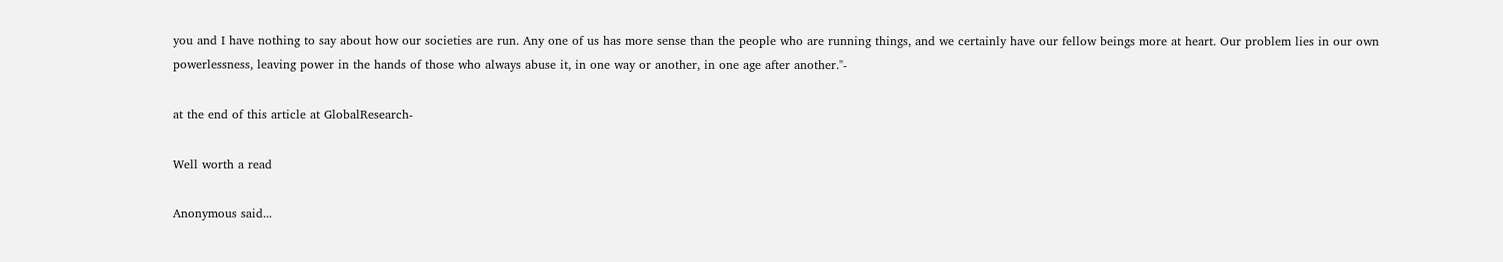you and I have nothing to say about how our societies are run. Any one of us has more sense than the people who are running things, and we certainly have our fellow beings more at heart. Our problem lies in our own powerlessness, leaving power in the hands of those who always abuse it, in one way or another, in one age after another."-

at the end of this article at GlobalResearch-

Well worth a read

Anonymous said...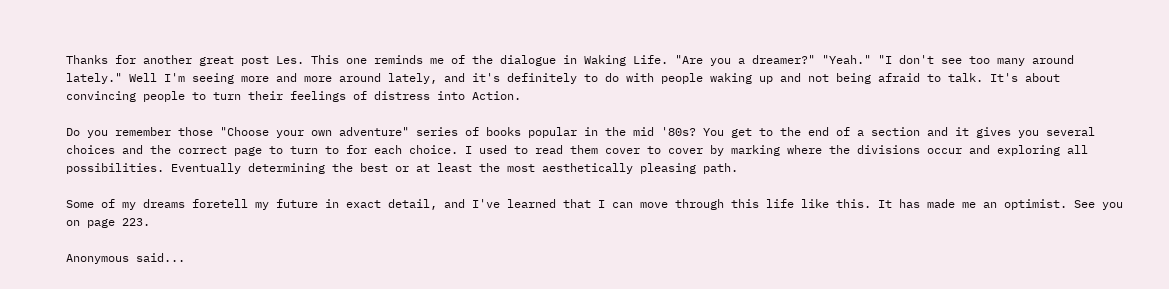Thanks for another great post Les. This one reminds me of the dialogue in Waking Life. "Are you a dreamer?" "Yeah." "I don't see too many around lately." Well I'm seeing more and more around lately, and it's definitely to do with people waking up and not being afraid to talk. It's about convincing people to turn their feelings of distress into Action.

Do you remember those "Choose your own adventure" series of books popular in the mid '80s? You get to the end of a section and it gives you several choices and the correct page to turn to for each choice. I used to read them cover to cover by marking where the divisions occur and exploring all possibilities. Eventually determining the best or at least the most aesthetically pleasing path.

Some of my dreams foretell my future in exact detail, and I've learned that I can move through this life like this. It has made me an optimist. See you on page 223.

Anonymous said...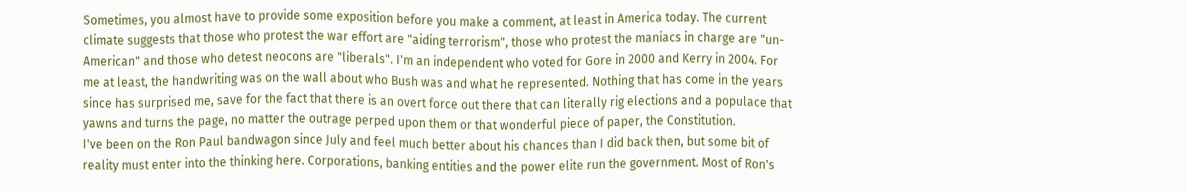Sometimes, you almost have to provide some exposition before you make a comment, at least in America today. The current climate suggests that those who protest the war effort are "aiding terrorism", those who protest the maniacs in charge are "un-American" and those who detest neocons are "liberals". I'm an independent who voted for Gore in 2000 and Kerry in 2004. For me at least, the handwriting was on the wall about who Bush was and what he represented. Nothing that has come in the years since has surprised me, save for the fact that there is an overt force out there that can literally rig elections and a populace that yawns and turns the page, no matter the outrage perped upon them or that wonderful piece of paper, the Constitution.
I've been on the Ron Paul bandwagon since July and feel much better about his chances than I did back then, but some bit of reality must enter into the thinking here. Corporations, banking entities and the power elite run the government. Most of Ron's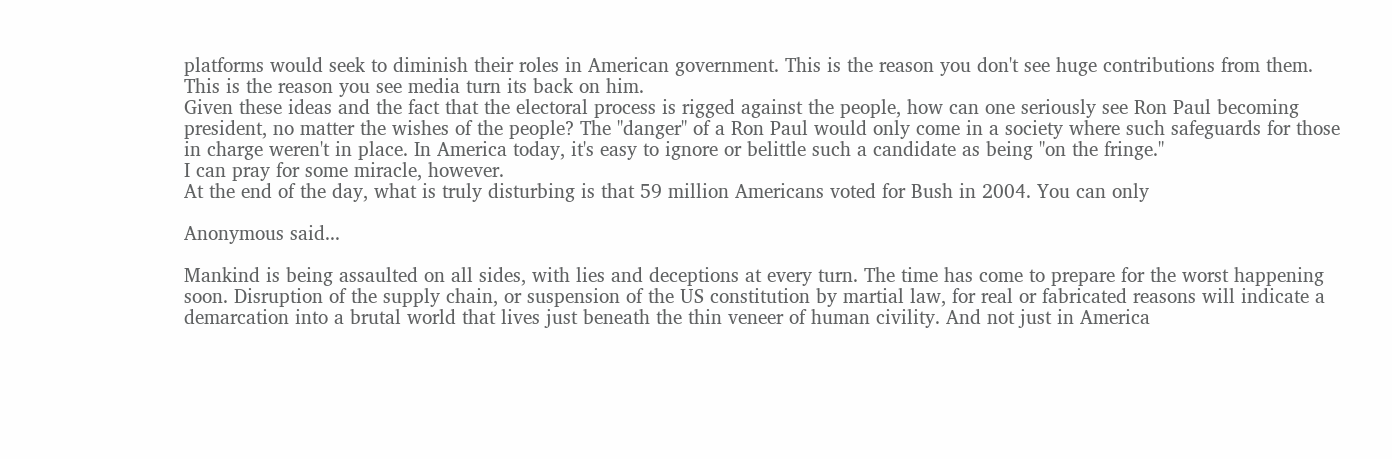platforms would seek to diminish their roles in American government. This is the reason you don't see huge contributions from them. This is the reason you see media turn its back on him.
Given these ideas and the fact that the electoral process is rigged against the people, how can one seriously see Ron Paul becoming president, no matter the wishes of the people? The "danger" of a Ron Paul would only come in a society where such safeguards for those in charge weren't in place. In America today, it's easy to ignore or belittle such a candidate as being "on the fringe."
I can pray for some miracle, however.
At the end of the day, what is truly disturbing is that 59 million Americans voted for Bush in 2004. You can only

Anonymous said...

Mankind is being assaulted on all sides, with lies and deceptions at every turn. The time has come to prepare for the worst happening soon. Disruption of the supply chain, or suspension of the US constitution by martial law, for real or fabricated reasons will indicate a demarcation into a brutal world that lives just beneath the thin veneer of human civility. And not just in America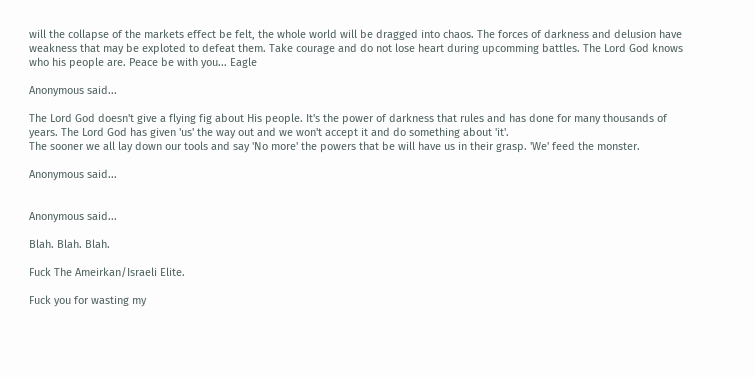will the collapse of the markets effect be felt, the whole world will be dragged into chaos. The forces of darkness and delusion have weakness that may be exploted to defeat them. Take courage and do not lose heart during upcomming battles. The Lord God knows who his people are. Peace be with you... Eagle

Anonymous said...

The Lord God doesn't give a flying fig about His people. It's the power of darkness that rules and has done for many thousands of years. The Lord God has given 'us' the way out and we won't accept it and do something about 'it'.
The sooner we all lay down our tools and say 'No more' the powers that be will have us in their grasp. 'We' feed the monster.

Anonymous said...


Anonymous said...

Blah. Blah. Blah.

Fuck The Ameirkan/Israeli Elite.

Fuck you for wasting my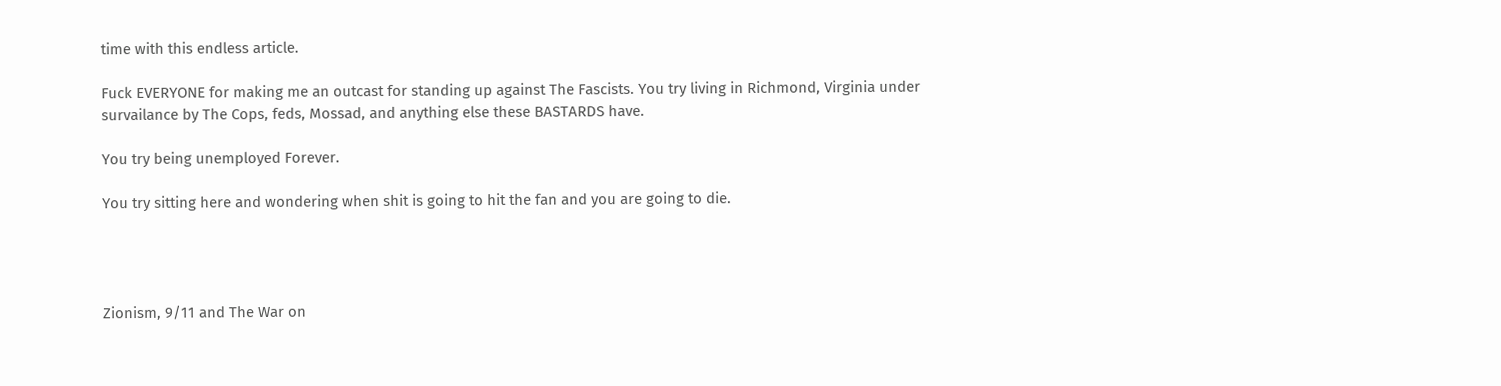time with this endless article.

Fuck EVERYONE for making me an outcast for standing up against The Fascists. You try living in Richmond, Virginia under survailance by The Cops, feds, Mossad, and anything else these BASTARDS have.

You try being unemployed Forever.

You try sitting here and wondering when shit is going to hit the fan and you are going to die.




Zionism, 9/11 and The War on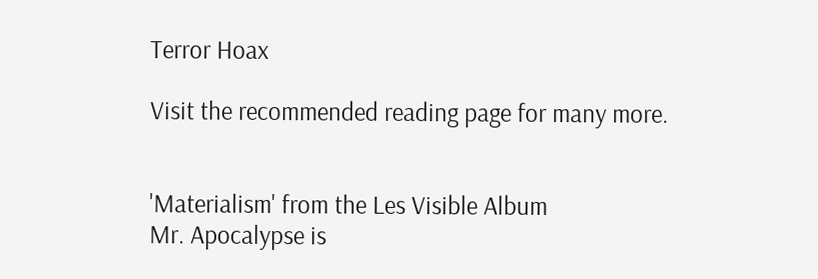Terror Hoax

Visit the recommended reading page for many more.


'Materialism' from the Les Visible Album
Mr. Apocalypse is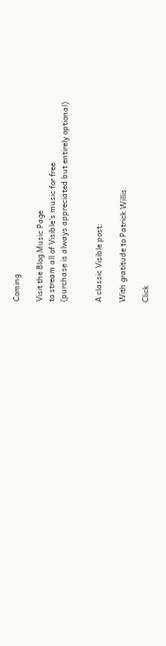Coming

Visit the Blog Music Page
to stream all of Visible's music for free
(purchase is always appreciated but entirely optional)


A classic Visible post:

With gratitude to Patrick Willis.

Click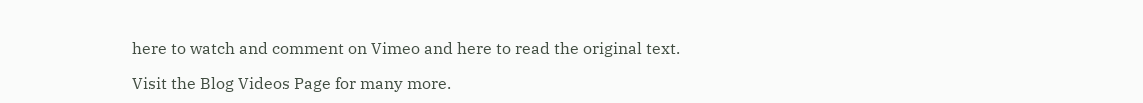here to watch and comment on Vimeo and here to read the original text.

Visit the Blog Videos Page for many more.